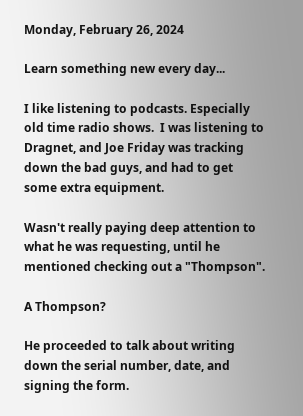Monday, February 26, 2024

Learn something new every day...

I like listening to podcasts. Especially old time radio shows.  I was listening to Dragnet, and Joe Friday was tracking down the bad guys, and had to get some extra equipment.

Wasn't really paying deep attention to what he was requesting, until he mentioned checking out a "Thompson".

A Thompson?

He proceeded to talk about writing down the serial number, date, and signing the form.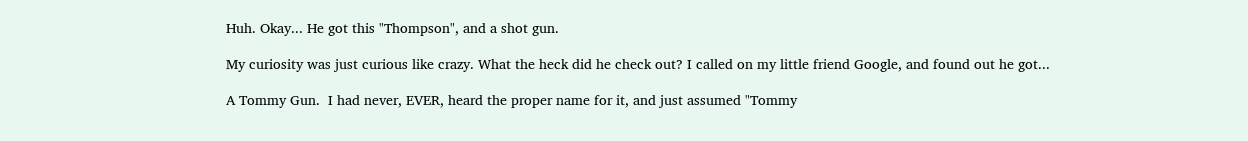Huh. Okay... He got this "Thompson", and a shot gun.

My curiosity was just curious like crazy. What the heck did he check out? I called on my little friend Google, and found out he got...

A Tommy Gun.  I had never, EVER, heard the proper name for it, and just assumed "Tommy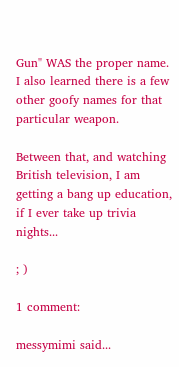Gun" WAS the proper name.  I also learned there is a few other goofy names for that particular weapon.

Between that, and watching British television, I am getting a bang up education, if I ever take up trivia nights...

; )

1 comment:

messymimi said...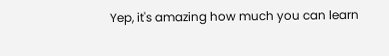Yep, it's amazing how much you can learn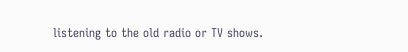listening to the old radio or TV shows.